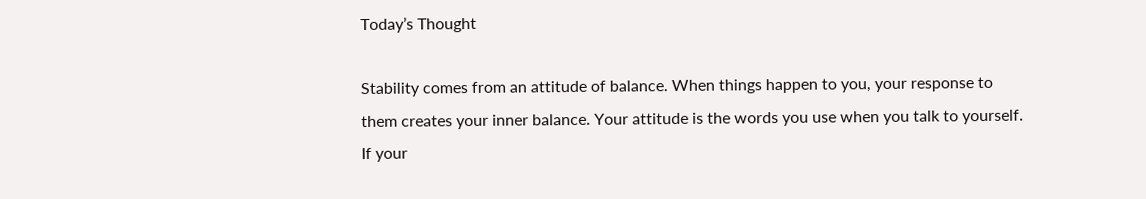Today’s Thought

Stability comes from an attitude of balance. When things happen to you, your response to them creates your inner balance. Your attitude is the words you use when you talk to yourself. If your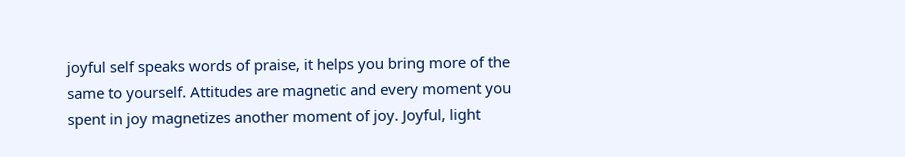joyful self speaks words of praise, it helps you bring more of the same to yourself. Attitudes are magnetic and every moment you spent in joy magnetizes another moment of joy. Joyful, light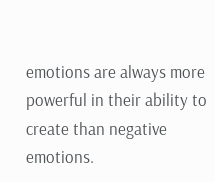emotions are always more powerful in their ability to create than negative emotions.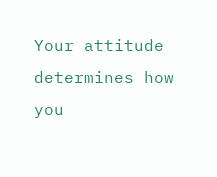Your attitude determines how you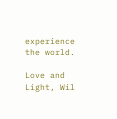experience the world.

Love and Light, Wil